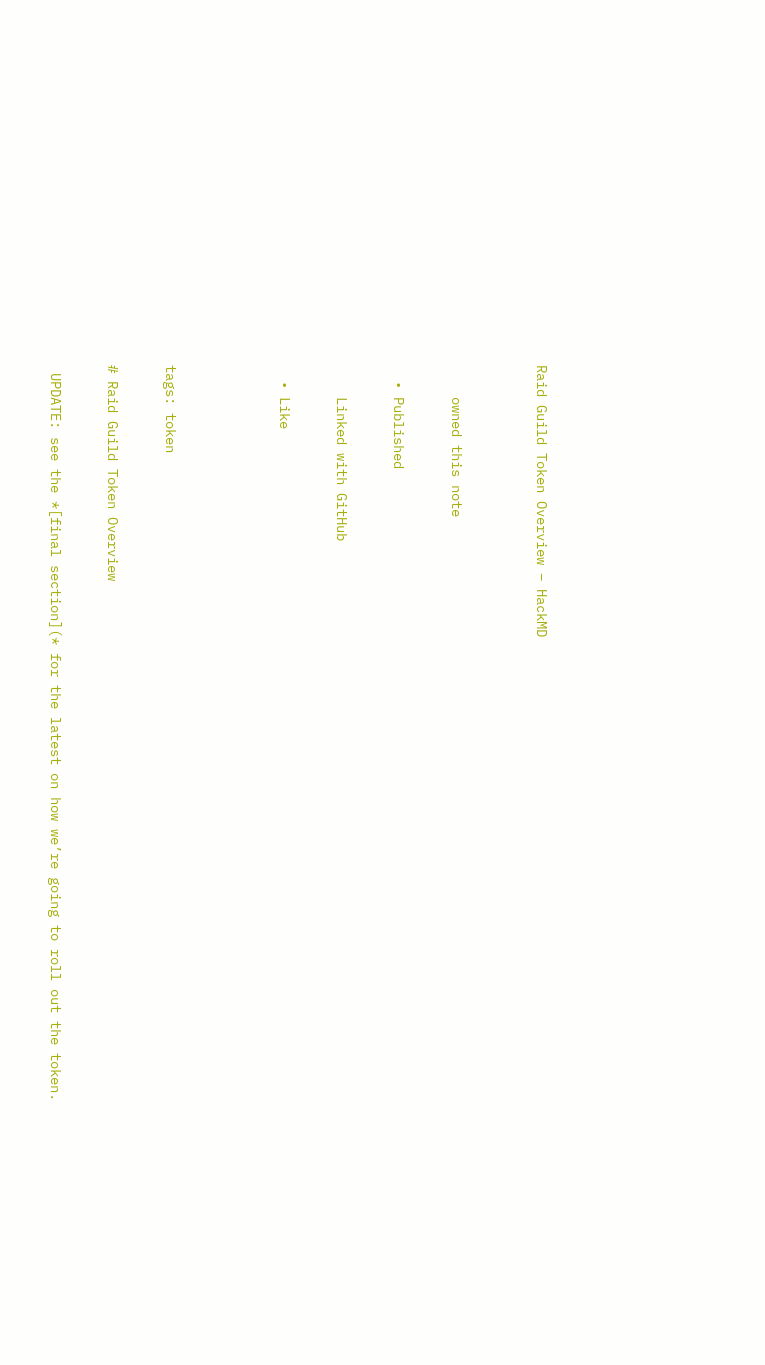Raid Guild Token Overview – HackMD


    owned this note

  • Published

    Linked with GitHub

  • Like



tags: token

# Raid Guild Token Overview

 UPDATE: see the *[final section](* for the latest on how we’re going to roll out the token.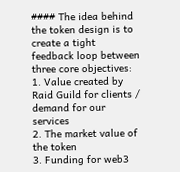#### The idea behind the token design is to create a tight feedback loop between three core objectives:
1. Value created by Raid Guild for clients / demand for our services
2. The market value of the token
3. Funding for web3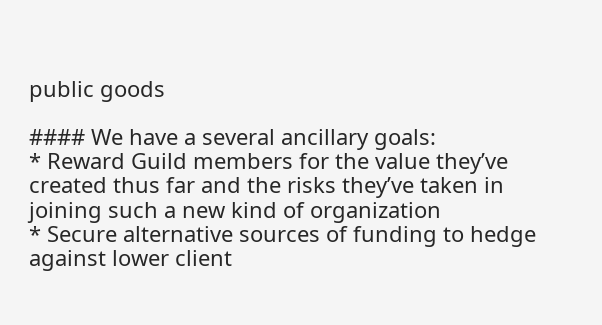public goods

#### We have a several ancillary goals:
* Reward Guild members for the value they’ve created thus far and the risks they’ve taken in joining such a new kind of organization
* Secure alternative sources of funding to hedge against lower client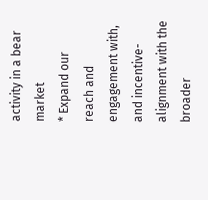activity in a bear market
* Expand our reach and engagement with, and incentive-alignment with the broader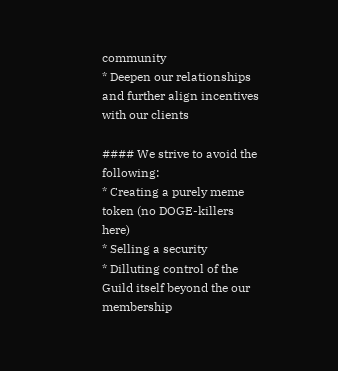community
* Deepen our relationships and further align incentives with our clients

#### We strive to avoid the following:
* Creating a purely meme token (no DOGE-killers here)
* Selling a security
* Dilluting control of the Guild itself beyond the our membership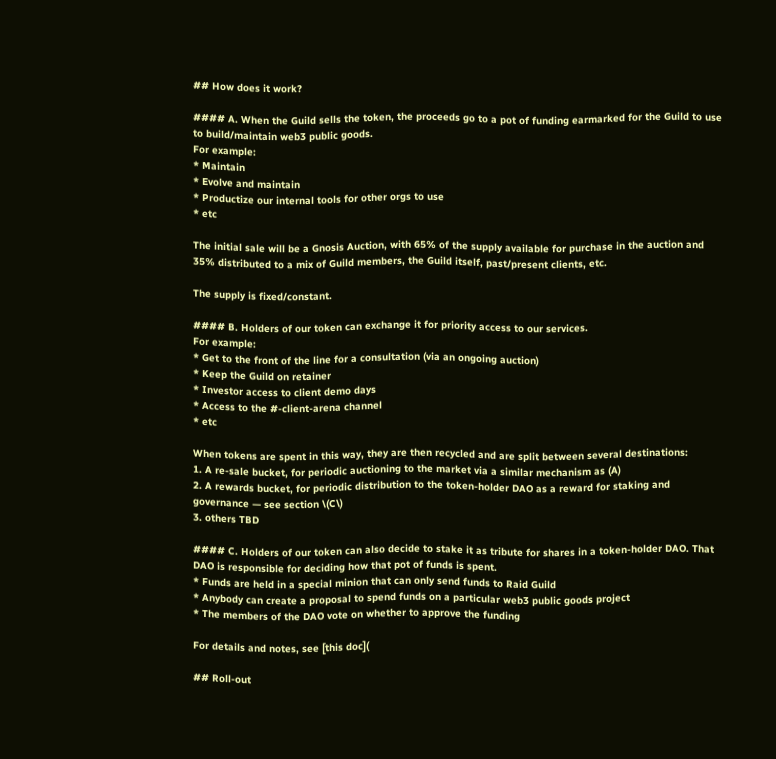## How does it work?

#### A. When the Guild sells the token, the proceeds go to a pot of funding earmarked for the Guild to use to build/maintain web3 public goods.
For example:
* Maintain
* Evolve and maintain
* Productize our internal tools for other orgs to use
* etc

The initial sale will be a Gnosis Auction, with 65% of the supply available for purchase in the auction and 35% distributed to a mix of Guild members, the Guild itself, past/present clients, etc.

The supply is fixed/constant.

#### B. Holders of our token can exchange it for priority access to our services.
For example:
* Get to the front of the line for a consultation (via an ongoing auction)
* Keep the Guild on retainer
* Investor access to client demo days
* Access to the #-client-arena channel
* etc

When tokens are spent in this way, they are then recycled and are split between several destinations:
1. A re-sale bucket, for periodic auctioning to the market via a similar mechanism as (A)
2. A rewards bucket, for periodic distribution to the token-holder DAO as a reward for staking and governance — see section \(C\)
3. others TBD

#### C. Holders of our token can also decide to stake it as tribute for shares in a token-holder DAO. That DAO is responsible for deciding how that pot of funds is spent.
* Funds are held in a special minion that can only send funds to Raid Guild
* Anybody can create a proposal to spend funds on a particular web3 public goods project
* The members of the DAO vote on whether to approve the funding

For details and notes, see [this doc](

## Roll-out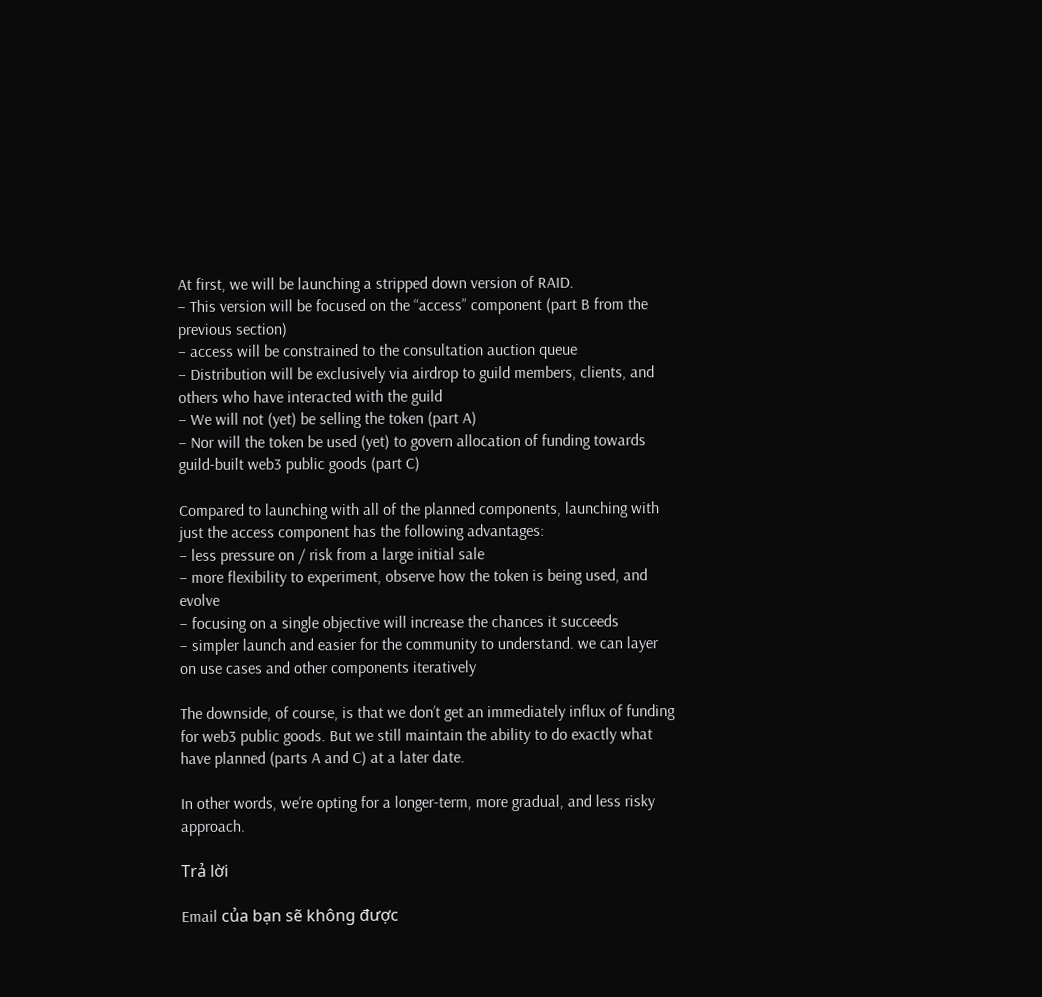At first, we will be launching a stripped down version of RAID.
– This version will be focused on the “access” component (part B from the previous section)
– access will be constrained to the consultation auction queue
– Distribution will be exclusively via airdrop to guild members, clients, and others who have interacted with the guild
– We will not (yet) be selling the token (part A)
– Nor will the token be used (yet) to govern allocation of funding towards guild-built web3 public goods (part C)

Compared to launching with all of the planned components, launching with just the access component has the following advantages:
– less pressure on / risk from a large initial sale
– more flexibility to experiment, observe how the token is being used, and evolve
– focusing on a single objective will increase the chances it succeeds
– simpler launch and easier for the community to understand. we can layer on use cases and other components iteratively

The downside, of course, is that we don’t get an immediately influx of funding for web3 public goods. But we still maintain the ability to do exactly what have planned (parts A and C) at a later date.

In other words, we’re opting for a longer-term, more gradual, and less risky approach.

Trả lời

Email của bạn sẽ không được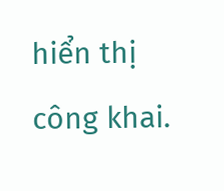hiển thị công khai.